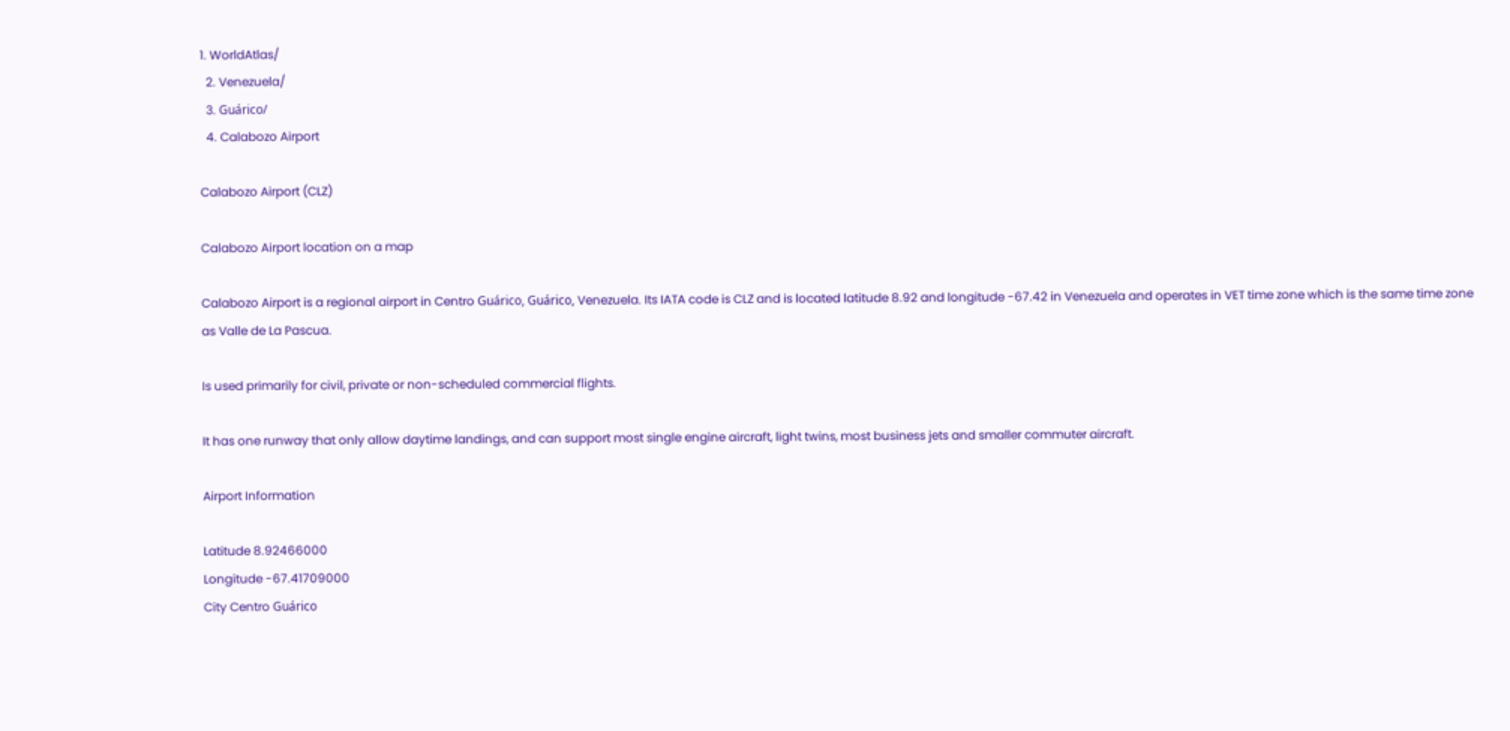1. WorldAtlas/
  2. Venezuela/
  3. Guárico/
  4. Calabozo Airport

Calabozo Airport (CLZ)

Calabozo Airport location on a map

Calabozo Airport is a regional airport in Centro Guárico, Guárico, Venezuela. Its IATA code is CLZ and is located latitude 8.92 and longitude -67.42 in Venezuela and operates in VET time zone which is the same time zone as Valle de La Pascua.

Is used primarily for civil, private or non-scheduled commercial flights.

It has one runway that only allow daytime landings, and can support most single engine aircraft, light twins, most business jets and smaller commuter aircraft.

Airport Information

Latitude 8.92466000
Longitude -67.41709000
City Centro Guárico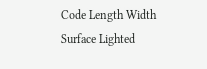Code Length Width Surface Lighted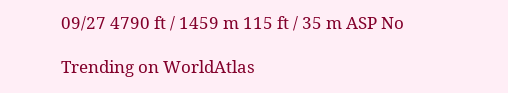09/27 4790 ft / 1459 m 115 ft / 35 m ASP No

Trending on WorldAtlas